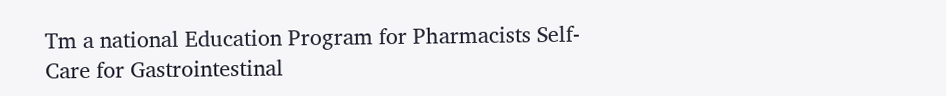Tm a national Education Program for Pharmacists Self-Care for Gastrointestinal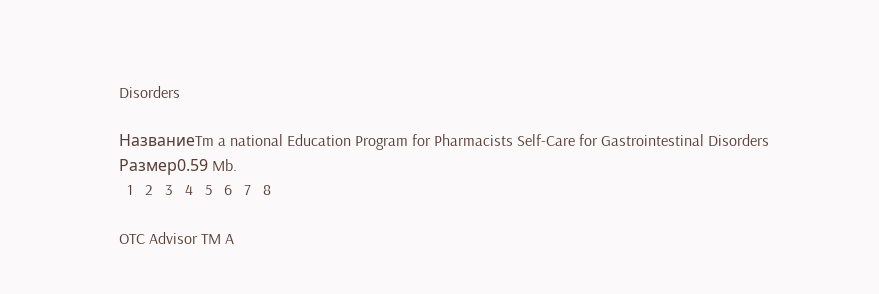Disorders

НазваниеTm a national Education Program for Pharmacists Self-Care for Gastrointestinal Disorders
Размер0.59 Mb.
  1   2   3   4   5   6   7   8

OTC Advisor TM A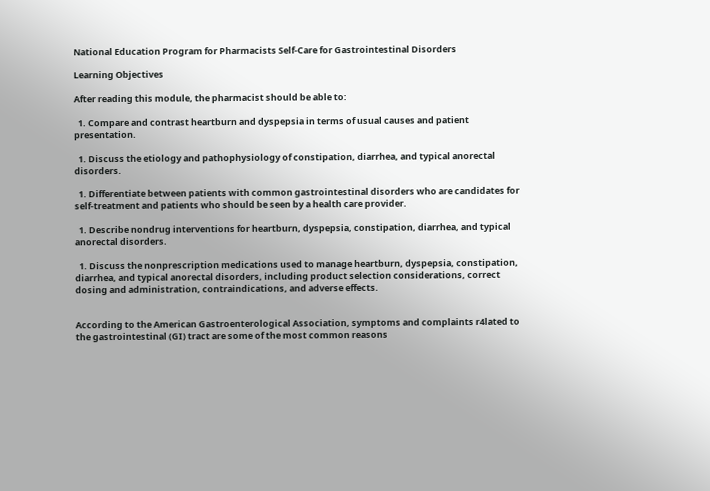National Education Program for Pharmacists Self-Care for Gastrointestinal Disorders

Learning Objectives

After reading this module, the pharmacist should be able to:

  1. Compare and contrast heartburn and dyspepsia in terms of usual causes and patient presentation.

  1. Discuss the etiology and pathophysiology of constipation, diarrhea, and typical anorectal disorders.

  1. Differentiate between patients with common gastrointestinal disorders who are candidates for self-treatment and patients who should be seen by a health care provider.

  1. Describe nondrug interventions for heartburn, dyspepsia, constipation, diarrhea, and typical anorectal disorders.

  1. Discuss the nonprescription medications used to manage heartburn, dyspepsia, constipation, diarrhea, and typical anorectal disorders, including product selection considerations, correct dosing and administration, contraindications, and adverse effects.


According to the American Gastroenterological Association, symptoms and complaints r4lated to the gastrointestinal (GI) tract are some of the most common reasons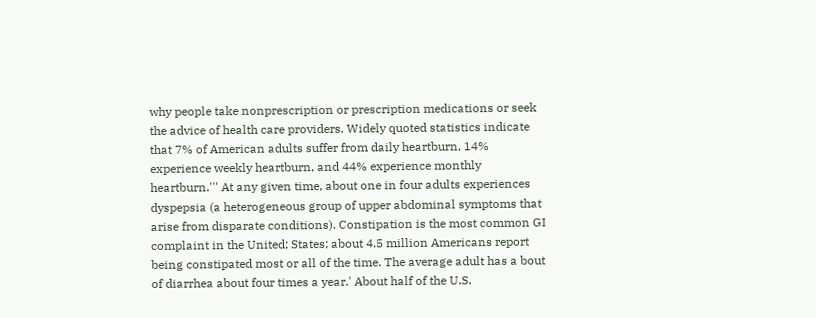why people take nonprescription or prescription medications or seek the advice of health care providers. Widely quoted statistics indicate that 7% of American adults suffer from daily heartburn, 14% experience weekly heartburn, and 44% experience monthly heartburn.''' At any given time, about one in four adults experiences dyspepsia (a heterogeneous group of upper abdominal symptoms that arise from disparate conditions). Constipation is the most common GI complaint in the United; States; about 4.5 million Americans report being constipated most or all of the time. The average adult has a bout of diarrhea about four times a year.' About half of the U.S.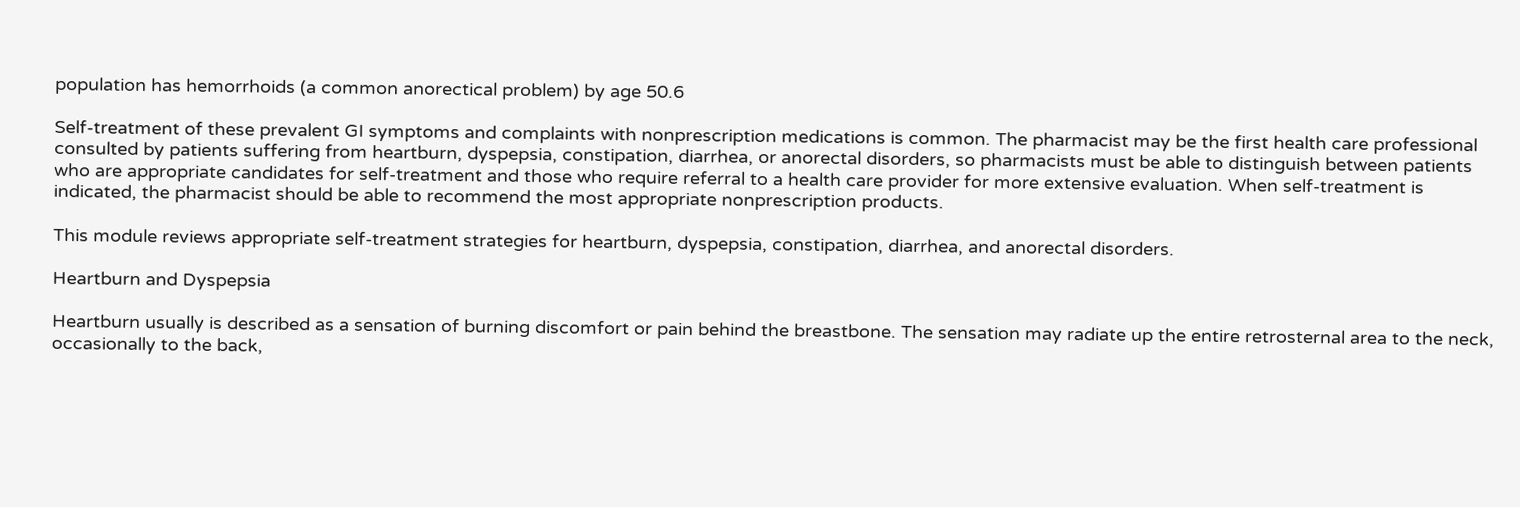population has hemorrhoids (a common anorectical problem) by age 50.6

Self-treatment of these prevalent GI symptoms and complaints with nonprescription medications is common. The pharmacist may be the first health care professional consulted by patients suffering from heartburn, dyspepsia, constipation, diarrhea, or anorectal disorders, so pharmacists must be able to distinguish between patients who are appropriate candidates for self-treatment and those who require referral to a health care provider for more extensive evaluation. When self-treatment is indicated, the pharmacist should be able to recommend the most appropriate nonprescription products.

This module reviews appropriate self-treatment strategies for heartburn, dyspepsia, constipation, diarrhea, and anorectal disorders.

Heartburn and Dyspepsia

Heartburn usually is described as a sensation of burning discomfort or pain behind the breastbone. The sensation may radiate up the entire retrosternal area to the neck, occasionally to the back,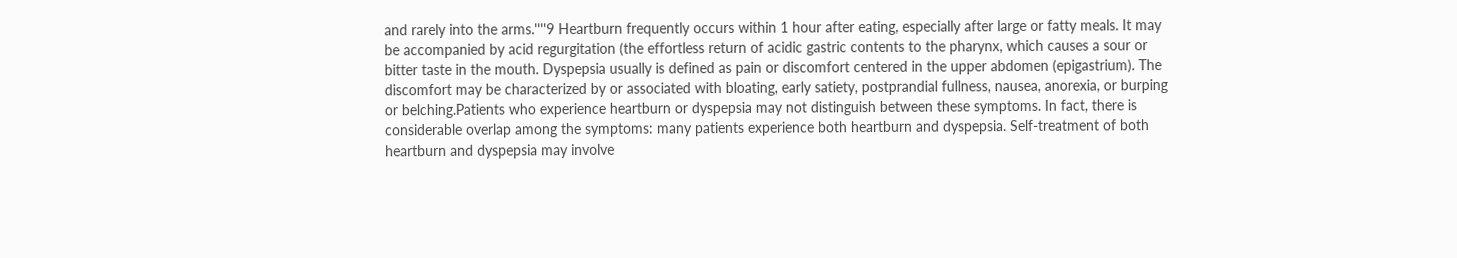and rarely into the arms.''''9 Heartburn frequently occurs within 1 hour after eating, especially after large or fatty meals. It may be accompanied by acid regurgitation (the effortless return of acidic gastric contents to the pharynx, which causes a sour or bitter taste in the mouth. Dyspepsia usually is defined as pain or discomfort centered in the upper abdomen (epigastrium). The discomfort may be characterized by or associated with bloating, early satiety, postprandial fullness, nausea, anorexia, or burping or belching.Patients who experience heartburn or dyspepsia may not distinguish between these symptoms. In fact, there is considerable overlap among the symptoms: many patients experience both heartburn and dyspepsia. Self-treatment of both heartburn and dyspepsia may involve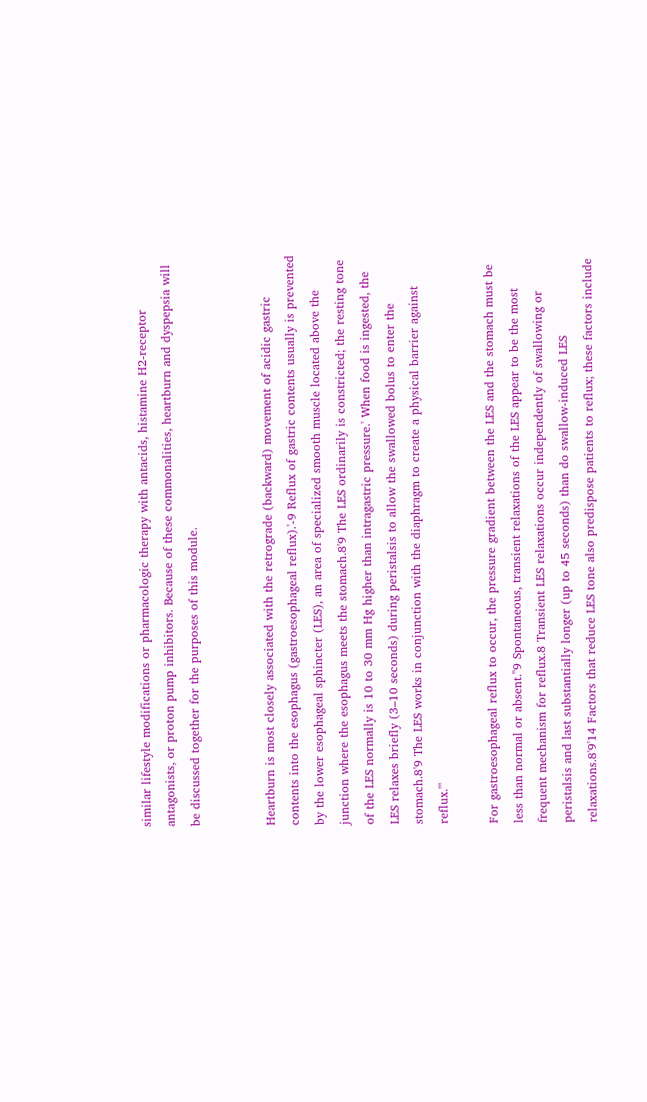similar lifestyle modifications or pharmacologic therapy with antacids, histamine H2-receptor antagonists, or proton pump inhibitors. Because of these commonalities, heartburn and dyspepsia will be discussed together for the purposes of this module.


Heartburn is most closely associated with the retrograde (backward) movement of acidic gastric contents into the esophagus (gastroesophageal reflux).'-9 Reflux of gastric contents usually is prevented by the lower esophageal sphincter (LES), an area of specialized smooth muscle located above the junction where the esophagus meets the stomach.8'9 The LES ordinarily is constricted; the resting tone of the LES normally is 10 to 30 mm Hg higher than intragastric pressure.' When food is ingested, the LES relaxes briefly (3–10 seconds) during peristalsis to allow the swallowed bolus to enter the stomach.8'9 The LES works in conjunction with the diaphragm to create a physical barrier against reflux.'''

For gastroesophageal reflux to occur, the pressure gradient between the LES and the stomach must be less than normal or absent.''9 Spontaneous, transient relaxations of the LES appear to be the most frequent mechanism for reflux.8 Transient LES relaxations occur independently of swallowing or peristalsis and last substantially longer (up to 45 seconds) than do swallow-induced LES relaxations.8'9'14 Factors that reduce LES tone also predispose patients to reflux; these factors include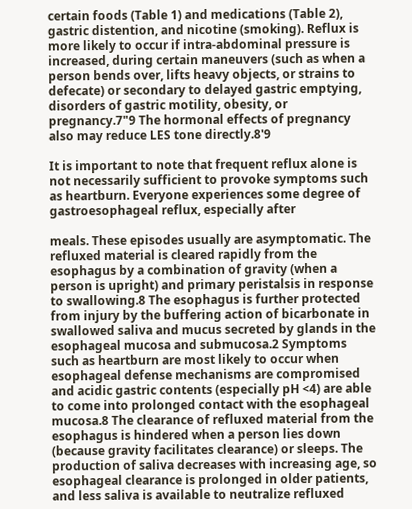certain foods (Table 1) and medications (Table 2), gastric distention, and nicotine (smoking). Reflux is more likely to occur if intra-abdominal pressure is increased, during certain maneuvers (such as when a person bends over, lifts heavy objects, or strains to defecate) or secondary to delayed gastric emptying, disorders of gastric motility, obesity, or pregnancy.7"9 The hormonal effects of pregnancy also may reduce LES tone directly.8'9

It is important to note that frequent reflux alone is not necessarily sufficient to provoke symptoms such as heartburn. Everyone experiences some degree of gastroesophageal reflux, especially after

meals. These episodes usually are asymptomatic. The refluxed material is cleared rapidly from the esophagus by a combination of gravity (when a person is upright) and primary peristalsis in response to swallowing.8 The esophagus is further protected from injury by the buffering action of bicarbonate in swallowed saliva and mucus secreted by glands in the esophageal mucosa and submucosa.2 Symptoms such as heartburn are most likely to occur when esophageal defense mechanisms are compromised and acidic gastric contents (especially pH <4) are able to come into prolonged contact with the esophageal mucosa.8 The clearance of refluxed material from the esophagus is hindered when a person lies down (because gravity facilitates clearance) or sleeps. The production of saliva decreases with increasing age, so esophageal clearance is prolonged in older patients, and less saliva is available to neutralize refluxed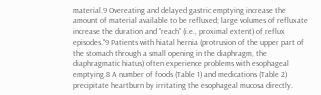material.9 Overeating and delayed gastric emptying increase the amount of material available to be refluxed; large volumes of refluxate increase the duration and "reach" (i.e., proximal extent) of reflux episodes.''9 Patients with hiatal hernia (protrusion of the upper part of the stomach through a small opening in the diaphragm, the diaphragmatic hiatus) often experience problems with esophageal emptying.8 A number of foods (Table 1) and medications (Table 2) precipitate heartburn by irritating the esophageal mucosa directly.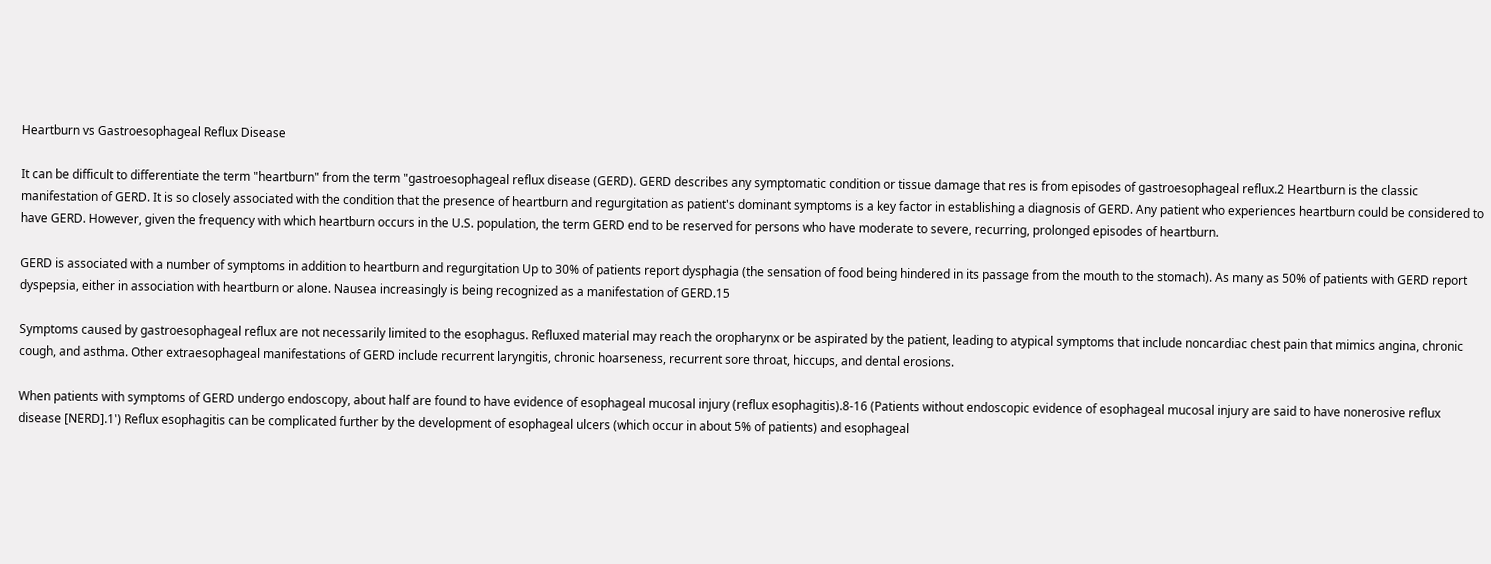Heartburn vs Gastroesophageal Reflux Disease

It can be difficult to differentiate the term "heartburn" from the term "gastroesophageal reflux disease (GERD). GERD describes any symptomatic condition or tissue damage that res is from episodes of gastroesophageal reflux.2 Heartburn is the classic manifestation of GERD. It is so closely associated with the condition that the presence of heartburn and regurgitation as patient's dominant symptoms is a key factor in establishing a diagnosis of GERD. Any patient who experiences heartburn could be considered to have GERD. However, given the frequency with which heartburn occurs in the U.S. population, the term GERD end to be reserved for persons who have moderate to severe, recurring, prolonged episodes of heartburn.

GERD is associated with a number of symptoms in addition to heartburn and regurgitation Up to 30% of patients report dysphagia (the sensation of food being hindered in its passage from the mouth to the stomach). As many as 50% of patients with GERD report dyspepsia, either in association with heartburn or alone. Nausea increasingly is being recognized as a manifestation of GERD.15

Symptoms caused by gastroesophageal reflux are not necessarily limited to the esophagus. Refluxed material may reach the oropharynx or be aspirated by the patient, leading to atypical symptoms that include noncardiac chest pain that mimics angina, chronic cough, and asthma. Other extraesophageal manifestations of GERD include recurrent laryngitis, chronic hoarseness, recurrent sore throat, hiccups, and dental erosions.

When patients with symptoms of GERD undergo endoscopy, about half are found to have evidence of esophageal mucosal injury (reflux esophagitis).8-16 (Patients without endoscopic evidence of esophageal mucosal injury are said to have nonerosive reflux disease [NERD].1') Reflux esophagitis can be complicated further by the development of esophageal ulcers (which occur in about 5% of patients) and esophageal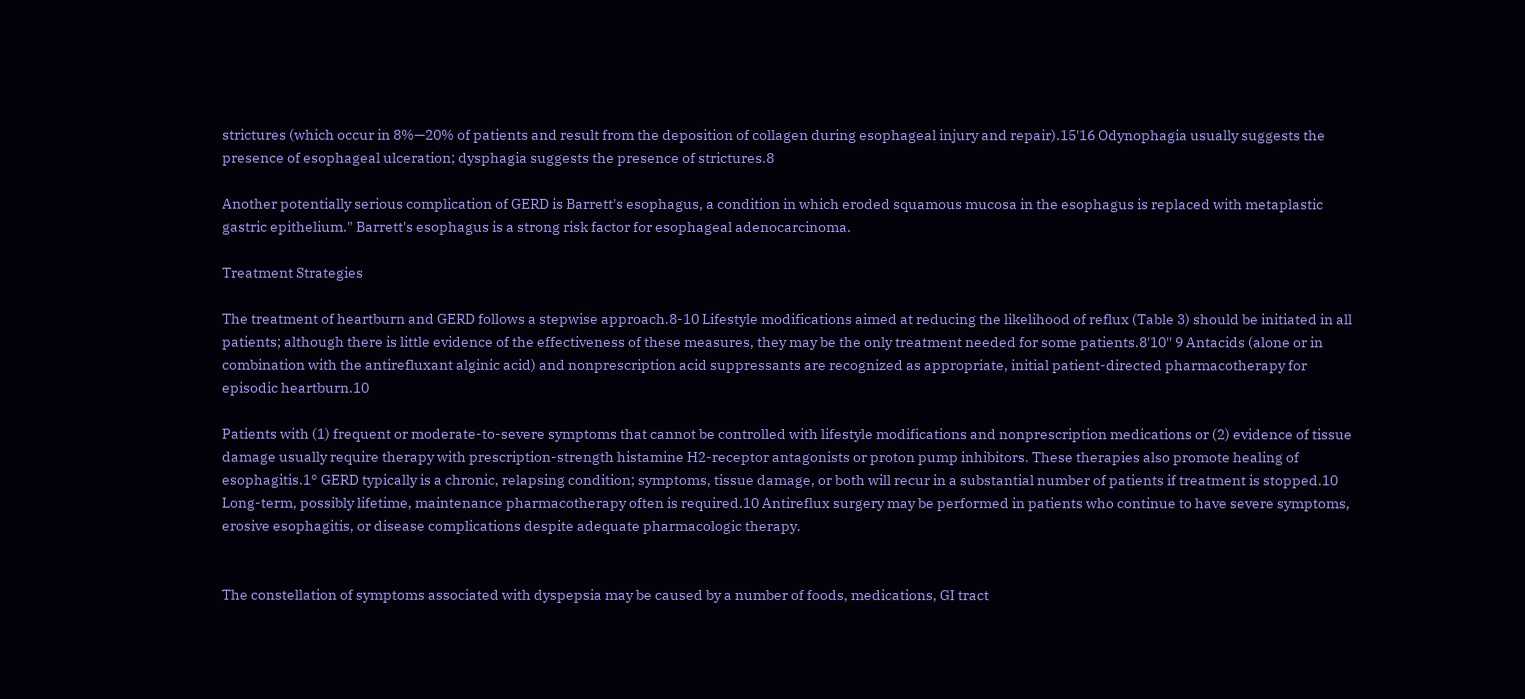strictures (which occur in 8%—20% of patients and result from the deposition of collagen during esophageal injury and repair).15'16 Odynophagia usually suggests the presence of esophageal ulceration; dysphagia suggests the presence of strictures.8

Another potentially serious complication of GERD is Barrett's esophagus, a condition in which eroded squamous mucosa in the esophagus is replaced with metaplastic gastric epithelium." Barrett's esophagus is a strong risk factor for esophageal adenocarcinoma.

Treatment Strategies

The treatment of heartburn and GERD follows a stepwise approach.8-10 Lifestyle modifications aimed at reducing the likelihood of reflux (Table 3) should be initiated in all patients; although there is little evidence of the effectiveness of these measures, they may be the only treatment needed for some patients.8'10'' 9 Antacids (alone or in combination with the antirefluxant alginic acid) and nonprescription acid suppressants are recognized as appropriate, initial patient-directed pharmacotherapy for episodic heartburn.10

Patients with (1) frequent or moderate-to-severe symptoms that cannot be controlled with lifestyle modifications and nonprescription medications or (2) evidence of tissue damage usually require therapy with prescription-strength histamine H2-receptor antagonists or proton pump inhibitors. These therapies also promote healing of esophagitis.1° GERD typically is a chronic, relapsing condition; symptoms, tissue damage, or both will recur in a substantial number of patients if treatment is stopped.10 Long-term, possibly lifetime, maintenance pharmacotherapy often is required.10 Antireflux surgery may be performed in patients who continue to have severe symptoms, erosive esophagitis, or disease complications despite adequate pharmacologic therapy.


The constellation of symptoms associated with dyspepsia may be caused by a number of foods, medications, GI tract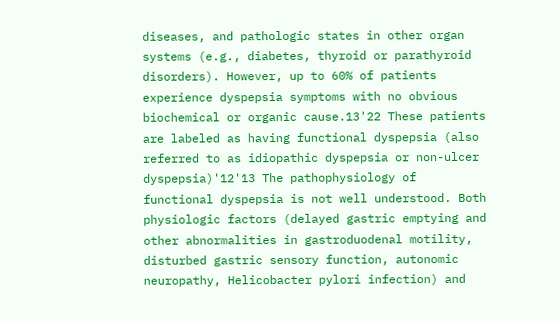diseases, and pathologic states in other organ systems (e.g., diabetes, thyroid or parathyroid disorders). However, up to 60% of patients experience dyspepsia symptoms with no obvious biochemical or organic cause.13'22 These patients are labeled as having functional dyspepsia (also referred to as idiopathic dyspepsia or non-ulcer dyspepsia)'12'13 The pathophysiology of functional dyspepsia is not well understood. Both physiologic factors (delayed gastric emptying and other abnormalities in gastroduodenal motility, disturbed gastric sensory function, autonomic neuropathy, Helicobacter pylori infection) and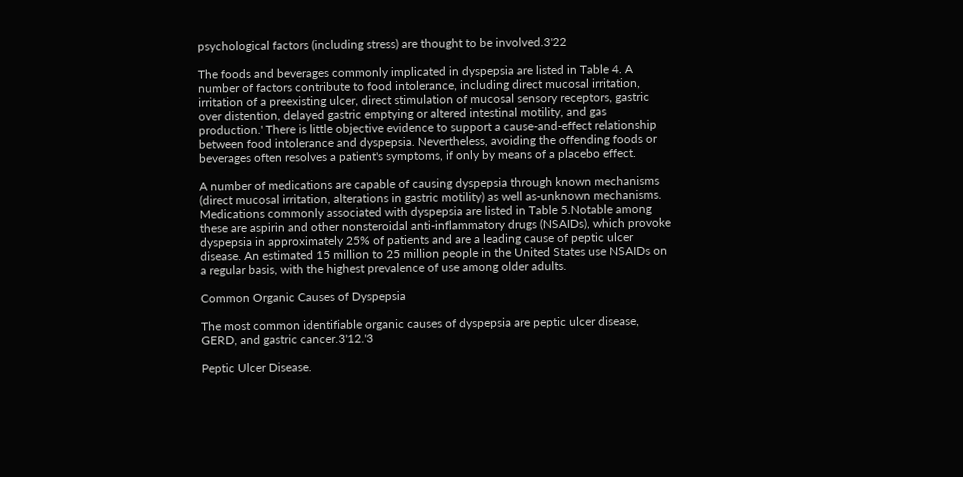psychological factors (including stress) are thought to be involved.3'22

The foods and beverages commonly implicated in dyspepsia are listed in Table 4. A number of factors contribute to food intolerance, including direct mucosal irritation, irritation of a preexisting ulcer, direct stimulation of mucosal sensory receptors, gastric over distention, delayed gastric emptying or altered intestinal motility, and gas production.' There is little objective evidence to support a cause-and-effect relationship between food intolerance and dyspepsia. Nevertheless, avoiding the offending foods or beverages often resolves a patient's symptoms, if only by means of a placebo effect.

A number of medications are capable of causing dyspepsia through known mechanisms (direct mucosal irritation, alterations in gastric motility) as well as-unknown mechanisms. Medications commonly associated with dyspepsia are listed in Table 5.Notable among these are aspirin and other nonsteroidal anti-inflammatory drugs (NSAIDs), which provoke dyspepsia in approximately 25% of patients and are a leading cause of peptic ulcer disease. An estimated 15 million to 25 million people in the United States use NSAIDs on a regular basis, with the highest prevalence of use among older adults.

Common Organic Causes of Dyspepsia

The most common identifiable organic causes of dyspepsia are peptic ulcer disease, GERD, and gastric cancer.3'12.'3

Peptic Ulcer Disease.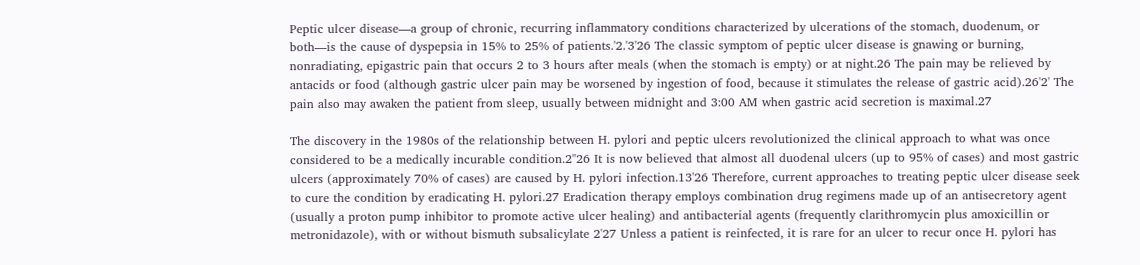Peptic ulcer disease—a group of chronic, recurring inflammatory conditions characterized by ulcerations of the stomach, duodenum, or both—is the cause of dyspepsia in 15% to 25% of patients.'2.'3'26 The classic symptom of peptic ulcer disease is gnawing or burning, nonradiating, epigastric pain that occurs 2 to 3 hours after meals (when the stomach is empty) or at night.26 The pain may be relieved by antacids or food (although gastric ulcer pain may be worsened by ingestion of food, because it stimulates the release of gastric acid).26'2' The pain also may awaken the patient from sleep, usually between midnight and 3:00 AM when gastric acid secretion is maximal.27

The discovery in the 1980s of the relationship between H. pylori and peptic ulcers revolutionized the clinical approach to what was once considered to be a medically incurable condition.2''26 It is now believed that almost all duodenal ulcers (up to 95% of cases) and most gastric ulcers (approximately 70% of cases) are caused by H. pylori infection.13'26 Therefore, current approaches to treating peptic ulcer disease seek to cure the condition by eradicating H. pylori.27 Eradication therapy employs combination drug regimens made up of an antisecretory agent (usually a proton pump inhibitor to promote active ulcer healing) and antibacterial agents (frequently clarithromycin plus amoxicillin or metronidazole), with or without bismuth subsalicylate 2'27 Unless a patient is reinfected, it is rare for an ulcer to recur once H. pylori has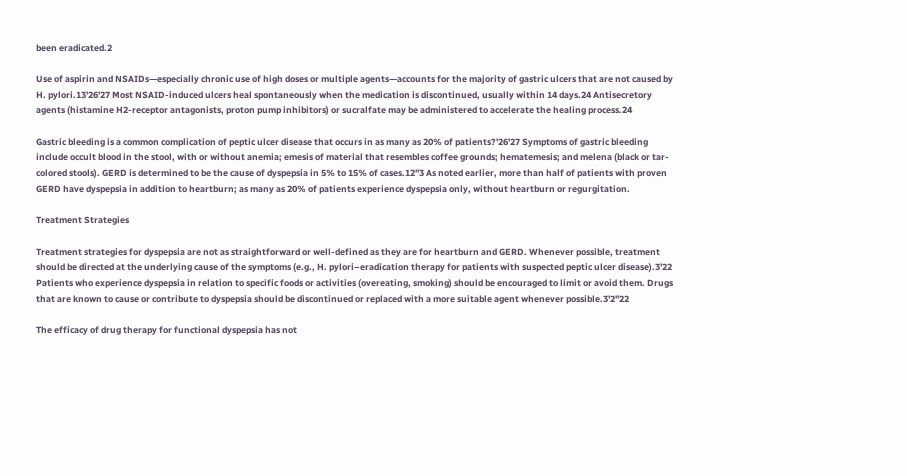been eradicated.2

Use of aspirin and NSAIDs—especially chronic use of high doses or multiple agents—accounts for the majority of gastric ulcers that are not caused by H. pylori.13'26'27 Most NSAID-induced ulcers heal spontaneously when the medication is discontinued, usually within 14 days.24 Antisecretory agents (histamine H2-receptor antagonists, proton pump inhibitors) or sucralfate may be administered to accelerate the healing process.24

Gastric bleeding is a common complication of peptic ulcer disease that occurs in as many as 20% of patients?'26'27 Symptoms of gastric bleeding include occult blood in the stool, with or without anemia; emesis of material that resembles coffee grounds; hematemesis; and melena (black or tar-colored stools). GERD is determined to be the cause of dyspepsia in 5% to 15% of cases.12''3 As noted earlier, more than half of patients with proven GERD have dyspepsia in addition to heartburn; as many as 20% of patients experience dyspepsia only, without heartburn or regurgitation.

Treatment Strategies

Treatment strategies for dyspepsia are not as straightforward or well-defined as they are for heartburn and GERD. Whenever possible, treatment should be directed at the underlying cause of the symptoms (e.g., H. pylori–eradication therapy for patients with suspected peptic ulcer disease).3'22 Patients who experience dyspepsia in relation to specific foods or activities (overeating, smoking) should be encouraged to limit or avoid them. Drugs that are known to cause or contribute to dyspepsia should be discontinued or replaced with a more suitable agent whenever possible.3'2''22

The efficacy of drug therapy for functional dyspepsia has not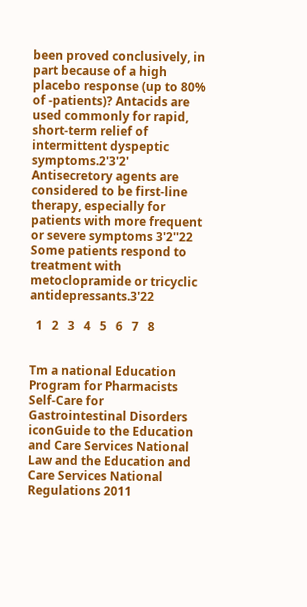been proved conclusively, in part because of a high placebo response (up to 80% of -patients)? Antacids are used commonly for rapid, short-term relief of intermittent dyspeptic symptoms.2'3'2' Antisecretory agents are considered to be first-line therapy, especially for patients with more frequent or severe symptoms 3'2''22 Some patients respond to treatment with metoclopramide or tricyclic antidepressants.3'22

  1   2   3   4   5   6   7   8


Tm a national Education Program for Pharmacists Self-Care for Gastrointestinal Disorders iconGuide to the Education and Care Services National Law and the Education and Care Services National Regulations 2011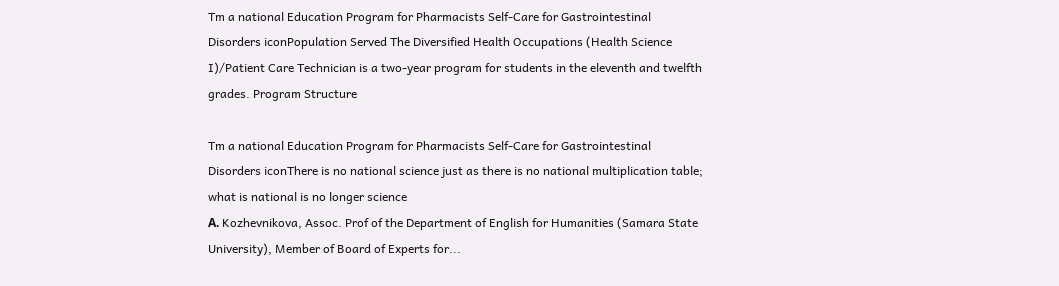Tm a national Education Program for Pharmacists Self-Care for Gastrointestinal Disorders iconPopulation Served The Diversified Health Occupations (Health Science I)/Patient Care Technician is a two-year program for students in the eleventh and twelfth grades. Program Structure

Tm a national Education Program for Pharmacists Self-Care for Gastrointestinal Disorders iconThere is no national science just as there is no national multiplication table; what is national is no longer science
А. Kozhevnikova, Assoc. Prof of the Department of English for Humanities (Samara State University), Member of Board of Experts for...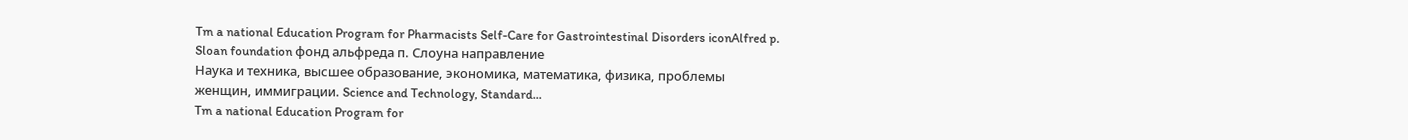Tm a national Education Program for Pharmacists Self-Care for Gastrointestinal Disorders iconAlfred p. Sloan foundation фонд альфреда п. Слоуна направление
Наука и техника, высшее образование, экономика, математика, физика, проблемы женщин, иммиграции. Science and Technology, Standard...
Tm a national Education Program for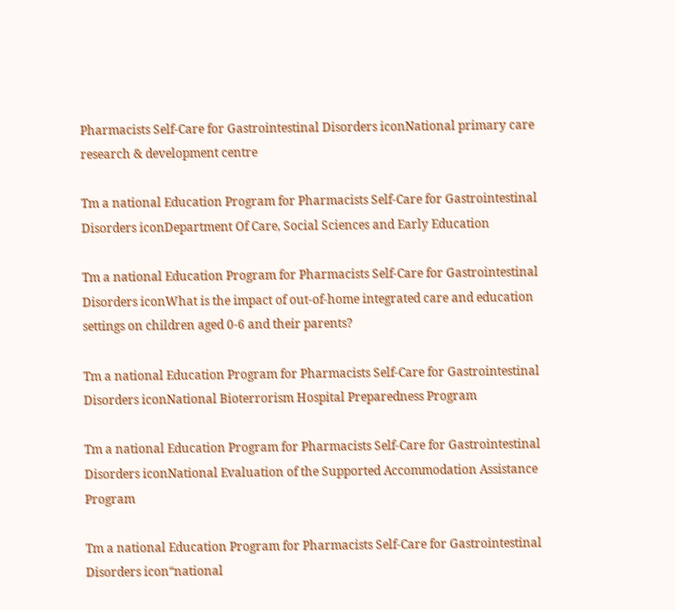Pharmacists Self-Care for Gastrointestinal Disorders iconNational primary care research & development centre

Tm a national Education Program for Pharmacists Self-Care for Gastrointestinal Disorders iconDepartment Of Care, Social Sciences and Early Education

Tm a national Education Program for Pharmacists Self-Care for Gastrointestinal Disorders iconWhat is the impact of out-of-home integrated care and education settings on children aged 0-6 and their parents?

Tm a national Education Program for Pharmacists Self-Care for Gastrointestinal Disorders iconNational Bioterrorism Hospital Preparedness Program

Tm a national Education Program for Pharmacists Self-Care for Gastrointestinal Disorders iconNational Evaluation of the Supported Accommodation Assistance Program

Tm a national Education Program for Pharmacists Self-Care for Gastrointestinal Disorders icon“national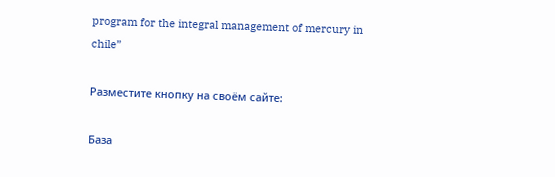program for the integral management of mercury in chile”

Разместите кнопку на своём сайте:

База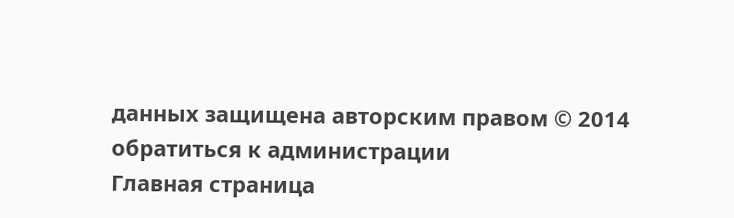данных защищена авторским правом © 2014
обратиться к администрации
Главная страница